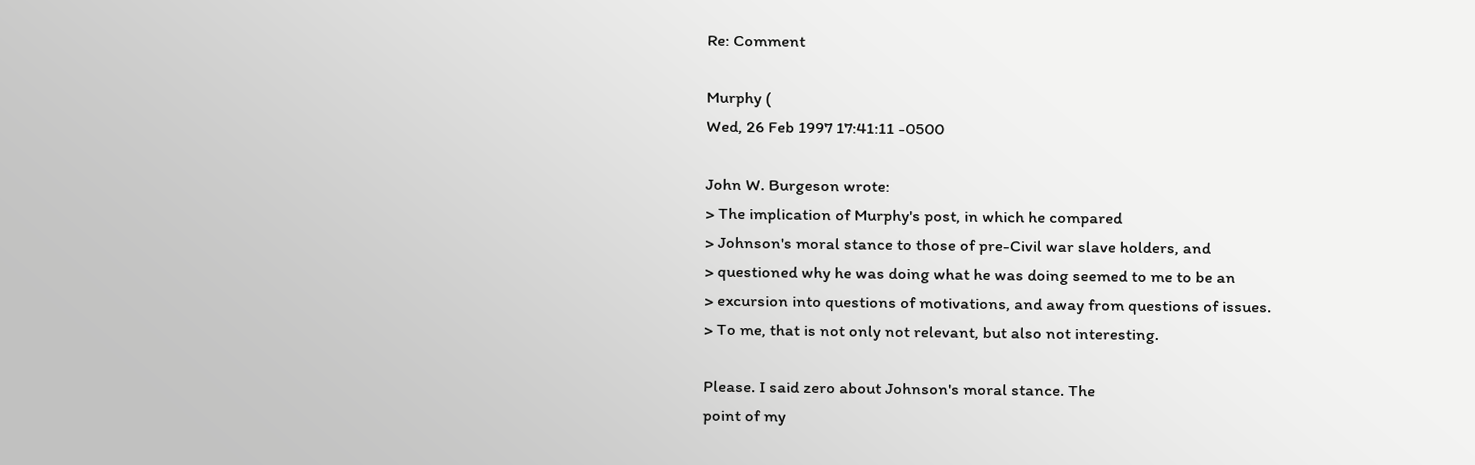Re: Comment

Murphy (
Wed, 26 Feb 1997 17:41:11 -0500

John W. Burgeson wrote:
> The implication of Murphy's post, in which he compared
> Johnson's moral stance to those of pre-Civil war slave holders, and
> questioned why he was doing what he was doing seemed to me to be an
> excursion into questions of motivations, and away from questions of issues.
> To me, that is not only not relevant, but also not interesting.

Please. I said zero about Johnson's moral stance. The
point of my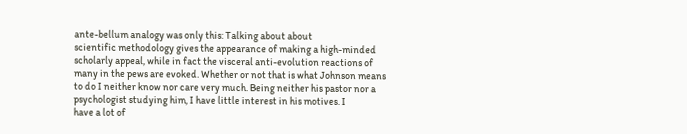ante-bellum analogy was only this: Talking about about
scientific methodology gives the appearance of making a high-minded
scholarly appeal, while in fact the visceral anti-evolution reactions of
many in the pews are evoked. Whether or not that is what Johnson means
to do I neither know nor care very much. Being neither his pastor nor a
psychologist studying him, I have little interest in his motives. I
have a lot of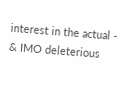interest in the actual - & IMO deleterious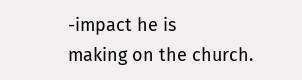-impact he is
making on the church.